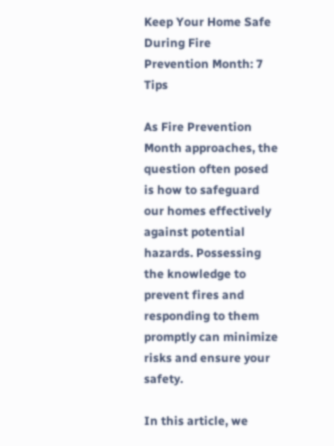Keep Your Home Safe During Fire Prevention Month: 7 Tips

As Fire Prevention Month approaches, the question often posed is how to safeguard our homes effectively against potential hazards. Possessing the knowledge to prevent fires and responding to them promptly can minimize risks and ensure your safety.

In this article, we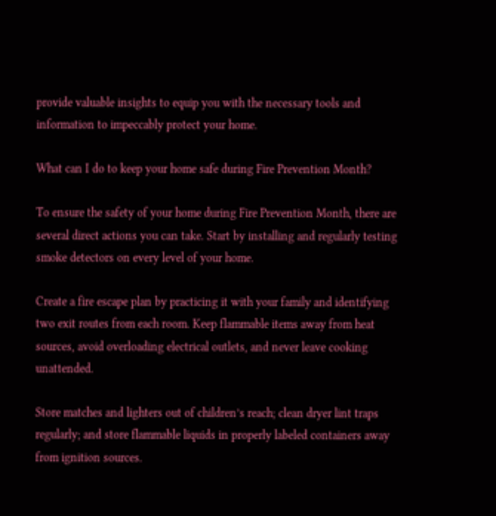provide valuable insights to equip you with the necessary tools and information to impeccably protect your home.

What can I do to keep your home safe during Fire Prevention Month?

To ensure the safety of your home during Fire Prevention Month, there are several direct actions you can take. Start by installing and regularly testing smoke detectors on every level of your home.

Create a fire escape plan by practicing it with your family and identifying two exit routes from each room. Keep flammable items away from heat sources, avoid overloading electrical outlets, and never leave cooking unattended.

Store matches and lighters out of children’s reach; clean dryer lint traps regularly; and store flammable liquids in properly labeled containers away from ignition sources.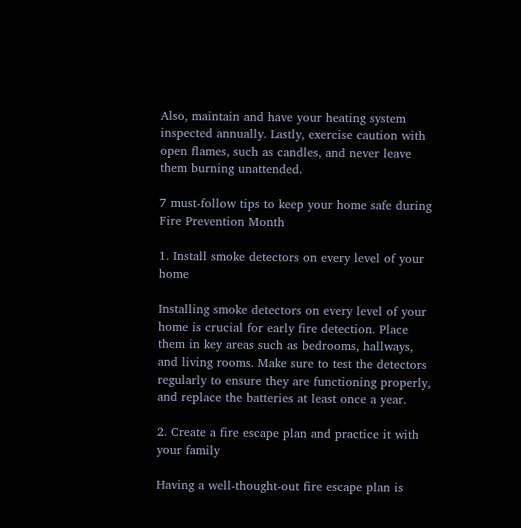Also, maintain and have your heating system inspected annually. Lastly, exercise caution with open flames, such as candles, and never leave them burning unattended.

7 must-follow tips to keep your home safe during Fire Prevention Month

1. Install smoke detectors on every level of your home

Installing smoke detectors on every level of your home is crucial for early fire detection. Place them in key areas such as bedrooms, hallways, and living rooms. Make sure to test the detectors regularly to ensure they are functioning properly, and replace the batteries at least once a year.

2. Create a fire escape plan and practice it with your family

Having a well-thought-out fire escape plan is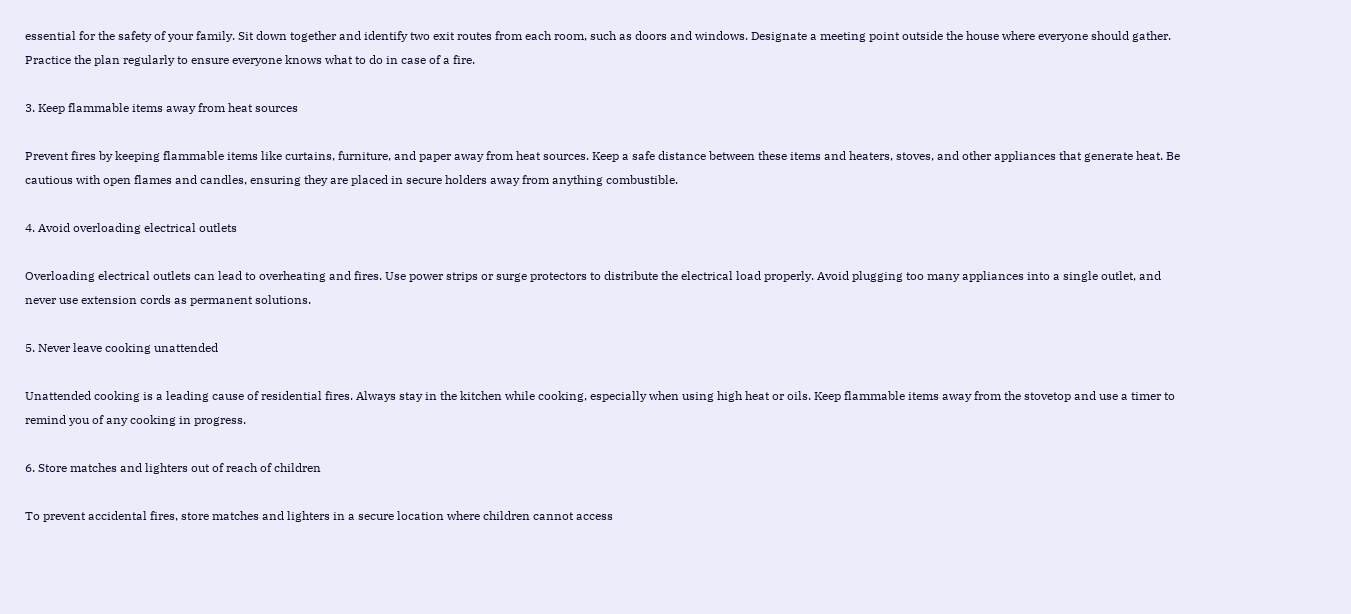essential for the safety of your family. Sit down together and identify two exit routes from each room, such as doors and windows. Designate a meeting point outside the house where everyone should gather. Practice the plan regularly to ensure everyone knows what to do in case of a fire.

3. Keep flammable items away from heat sources

Prevent fires by keeping flammable items like curtains, furniture, and paper away from heat sources. Keep a safe distance between these items and heaters, stoves, and other appliances that generate heat. Be cautious with open flames and candles, ensuring they are placed in secure holders away from anything combustible.

4. Avoid overloading electrical outlets

Overloading electrical outlets can lead to overheating and fires. Use power strips or surge protectors to distribute the electrical load properly. Avoid plugging too many appliances into a single outlet, and never use extension cords as permanent solutions.

5. Never leave cooking unattended

Unattended cooking is a leading cause of residential fires. Always stay in the kitchen while cooking, especially when using high heat or oils. Keep flammable items away from the stovetop and use a timer to remind you of any cooking in progress.

6. Store matches and lighters out of reach of children

To prevent accidental fires, store matches and lighters in a secure location where children cannot access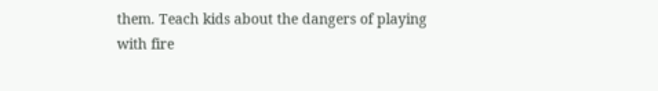them. Teach kids about the dangers of playing with fire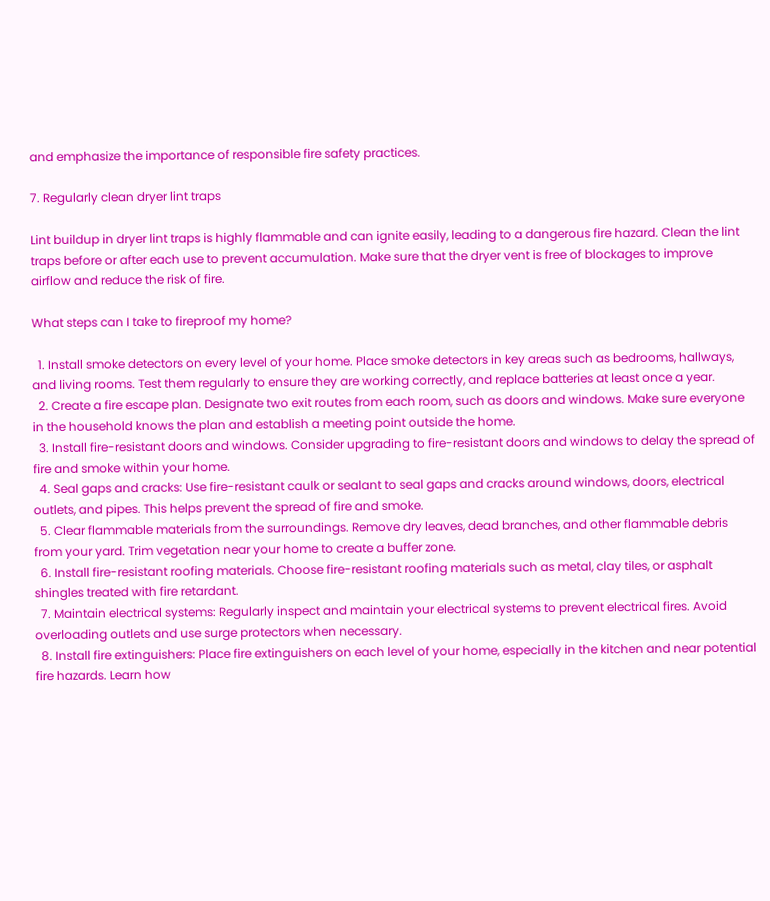and emphasize the importance of responsible fire safety practices.

7. Regularly clean dryer lint traps

Lint buildup in dryer lint traps is highly flammable and can ignite easily, leading to a dangerous fire hazard. Clean the lint traps before or after each use to prevent accumulation. Make sure that the dryer vent is free of blockages to improve airflow and reduce the risk of fire.

What steps can I take to fireproof my home?

  1. Install smoke detectors on every level of your home. Place smoke detectors in key areas such as bedrooms, hallways, and living rooms. Test them regularly to ensure they are working correctly, and replace batteries at least once a year.
  2. Create a fire escape plan. Designate two exit routes from each room, such as doors and windows. Make sure everyone in the household knows the plan and establish a meeting point outside the home.
  3. Install fire-resistant doors and windows. Consider upgrading to fire-resistant doors and windows to delay the spread of fire and smoke within your home.
  4. Seal gaps and cracks: Use fire-resistant caulk or sealant to seal gaps and cracks around windows, doors, electrical outlets, and pipes. This helps prevent the spread of fire and smoke.
  5. Clear flammable materials from the surroundings. Remove dry leaves, dead branches, and other flammable debris from your yard. Trim vegetation near your home to create a buffer zone.
  6. Install fire-resistant roofing materials. Choose fire-resistant roofing materials such as metal, clay tiles, or asphalt shingles treated with fire retardant.
  7. Maintain electrical systems: Regularly inspect and maintain your electrical systems to prevent electrical fires. Avoid overloading outlets and use surge protectors when necessary.
  8. Install fire extinguishers: Place fire extinguishers on each level of your home, especially in the kitchen and near potential fire hazards. Learn how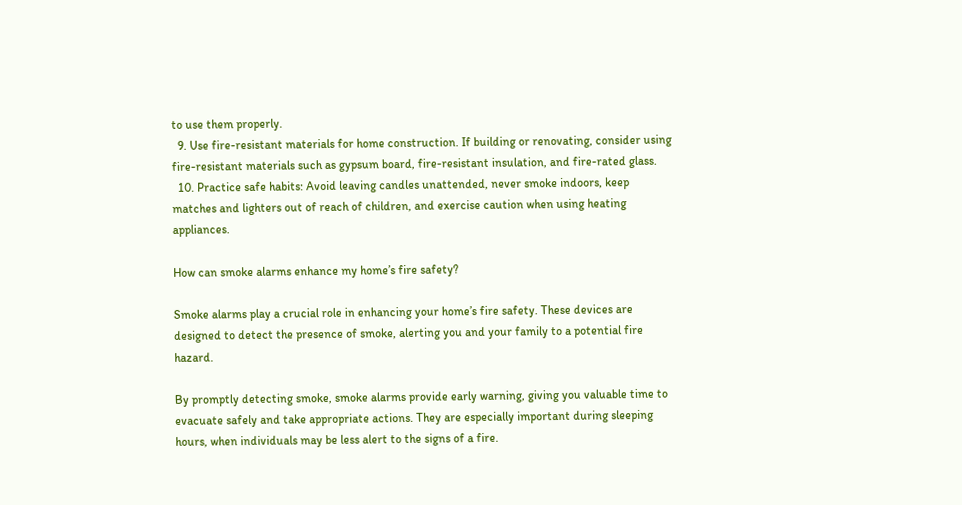to use them properly.
  9. Use fire-resistant materials for home construction. If building or renovating, consider using fire-resistant materials such as gypsum board, fire-resistant insulation, and fire-rated glass.
  10. Practice safe habits: Avoid leaving candles unattended, never smoke indoors, keep matches and lighters out of reach of children, and exercise caution when using heating appliances.

How can smoke alarms enhance my home’s fire safety?

Smoke alarms play a crucial role in enhancing your home’s fire safety. These devices are designed to detect the presence of smoke, alerting you and your family to a potential fire hazard.

By promptly detecting smoke, smoke alarms provide early warning, giving you valuable time to evacuate safely and take appropriate actions. They are especially important during sleeping hours, when individuals may be less alert to the signs of a fire.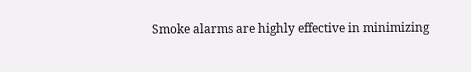Smoke alarms are highly effective in minimizing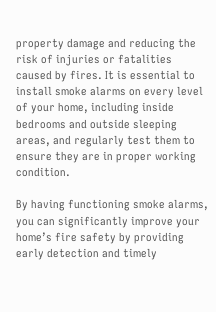property damage and reducing the risk of injuries or fatalities caused by fires. It is essential to install smoke alarms on every level of your home, including inside bedrooms and outside sleeping areas, and regularly test them to ensure they are in proper working condition.

By having functioning smoke alarms, you can significantly improve your home’s fire safety by providing early detection and timely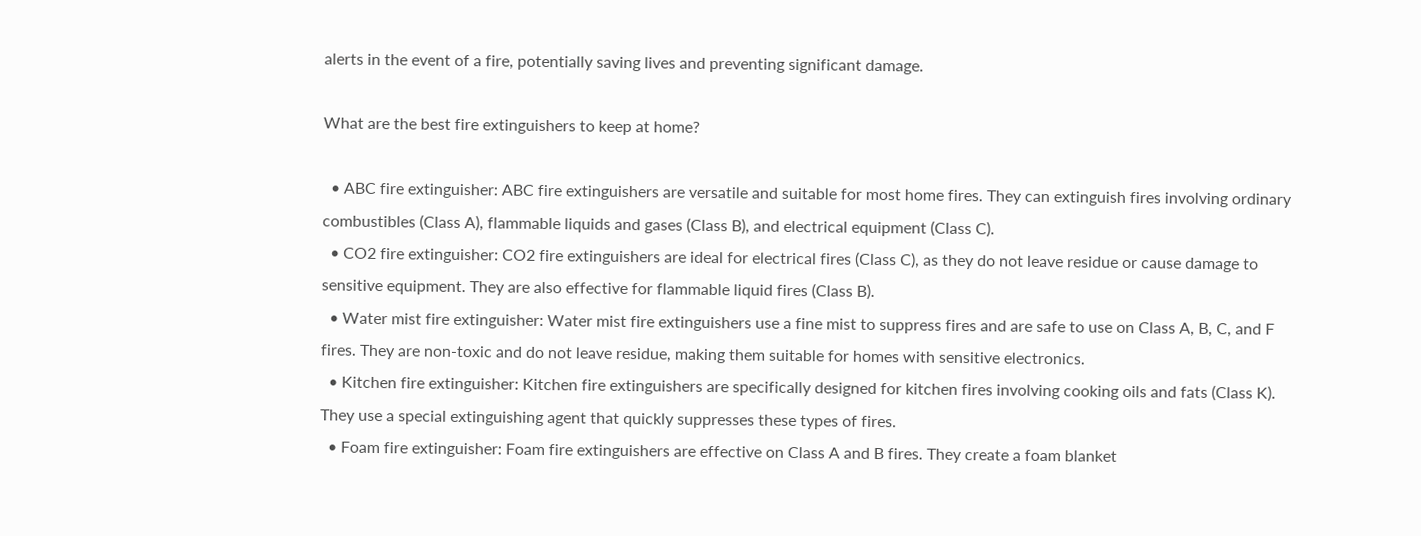alerts in the event of a fire, potentially saving lives and preventing significant damage.

What are the best fire extinguishers to keep at home?

  • ABC fire extinguisher: ABC fire extinguishers are versatile and suitable for most home fires. They can extinguish fires involving ordinary combustibles (Class A), flammable liquids and gases (Class B), and electrical equipment (Class C).
  • CO2 fire extinguisher: CO2 fire extinguishers are ideal for electrical fires (Class C), as they do not leave residue or cause damage to sensitive equipment. They are also effective for flammable liquid fires (Class B).
  • Water mist fire extinguisher: Water mist fire extinguishers use a fine mist to suppress fires and are safe to use on Class A, B, C, and F fires. They are non-toxic and do not leave residue, making them suitable for homes with sensitive electronics.
  • Kitchen fire extinguisher: Kitchen fire extinguishers are specifically designed for kitchen fires involving cooking oils and fats (Class K). They use a special extinguishing agent that quickly suppresses these types of fires.
  • Foam fire extinguisher: Foam fire extinguishers are effective on Class A and B fires. They create a foam blanket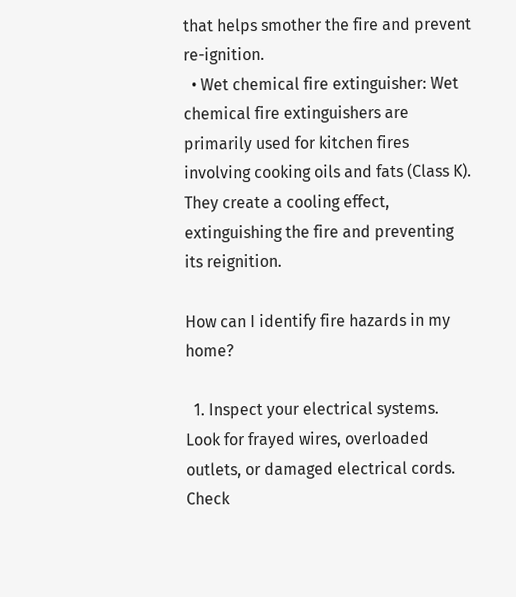that helps smother the fire and prevent re-ignition.
  • Wet chemical fire extinguisher: Wet chemical fire extinguishers are primarily used for kitchen fires involving cooking oils and fats (Class K). They create a cooling effect, extinguishing the fire and preventing its reignition.

How can I identify fire hazards in my home?

  1. Inspect your electrical systems. Look for frayed wires, overloaded outlets, or damaged electrical cords. Check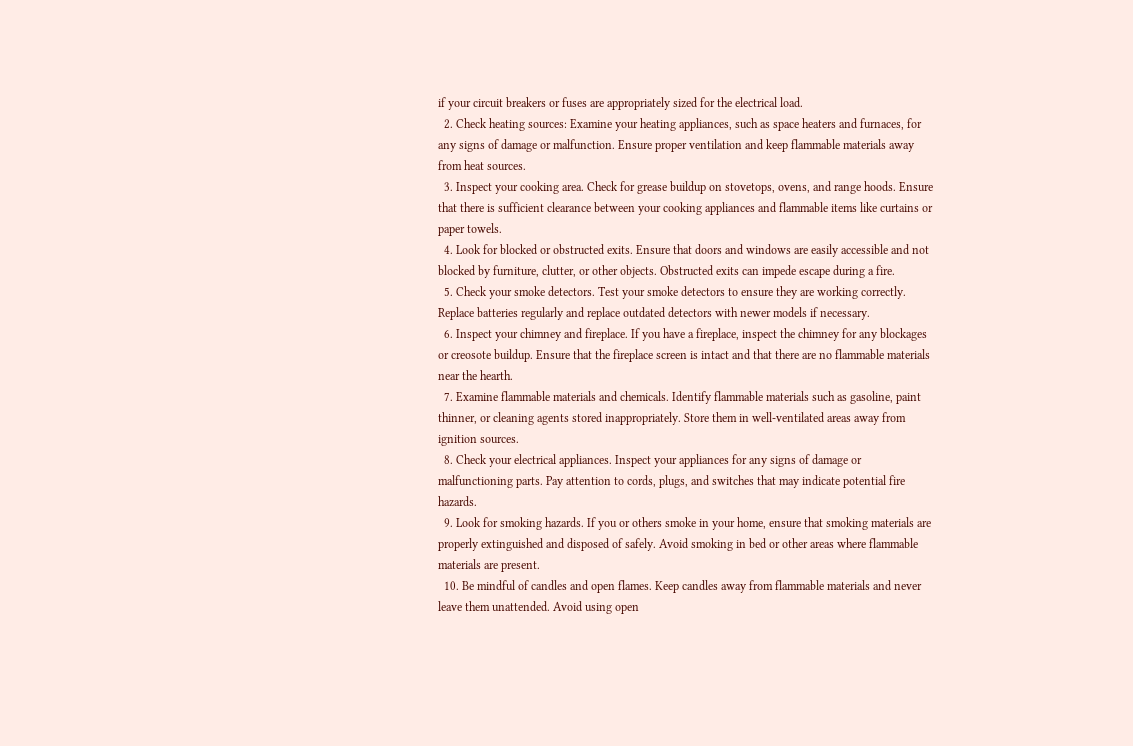if your circuit breakers or fuses are appropriately sized for the electrical load.
  2. Check heating sources: Examine your heating appliances, such as space heaters and furnaces, for any signs of damage or malfunction. Ensure proper ventilation and keep flammable materials away from heat sources.
  3. Inspect your cooking area. Check for grease buildup on stovetops, ovens, and range hoods. Ensure that there is sufficient clearance between your cooking appliances and flammable items like curtains or paper towels.
  4. Look for blocked or obstructed exits. Ensure that doors and windows are easily accessible and not blocked by furniture, clutter, or other objects. Obstructed exits can impede escape during a fire.
  5. Check your smoke detectors. Test your smoke detectors to ensure they are working correctly. Replace batteries regularly and replace outdated detectors with newer models if necessary.
  6. Inspect your chimney and fireplace. If you have a fireplace, inspect the chimney for any blockages or creosote buildup. Ensure that the fireplace screen is intact and that there are no flammable materials near the hearth.
  7. Examine flammable materials and chemicals. Identify flammable materials such as gasoline, paint thinner, or cleaning agents stored inappropriately. Store them in well-ventilated areas away from ignition sources.
  8. Check your electrical appliances. Inspect your appliances for any signs of damage or malfunctioning parts. Pay attention to cords, plugs, and switches that may indicate potential fire hazards.
  9. Look for smoking hazards. If you or others smoke in your home, ensure that smoking materials are properly extinguished and disposed of safely. Avoid smoking in bed or other areas where flammable materials are present.
  10. Be mindful of candles and open flames. Keep candles away from flammable materials and never leave them unattended. Avoid using open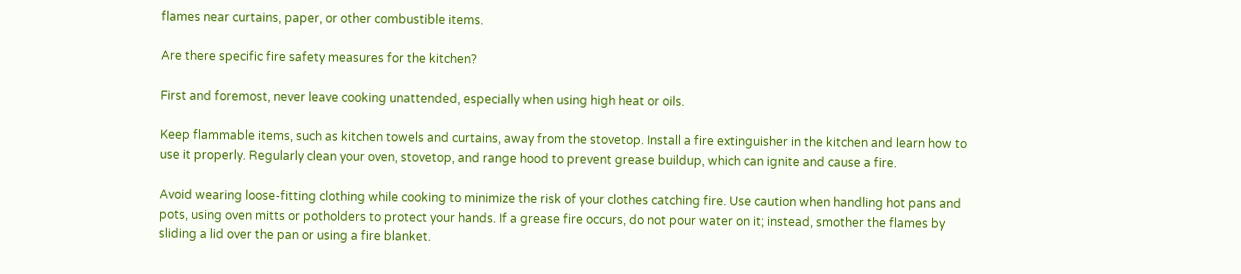flames near curtains, paper, or other combustible items.

Are there specific fire safety measures for the kitchen?

First and foremost, never leave cooking unattended, especially when using high heat or oils.

Keep flammable items, such as kitchen towels and curtains, away from the stovetop. Install a fire extinguisher in the kitchen and learn how to use it properly. Regularly clean your oven, stovetop, and range hood to prevent grease buildup, which can ignite and cause a fire.

Avoid wearing loose-fitting clothing while cooking to minimize the risk of your clothes catching fire. Use caution when handling hot pans and pots, using oven mitts or potholders to protect your hands. If a grease fire occurs, do not pour water on it; instead, smother the flames by sliding a lid over the pan or using a fire blanket.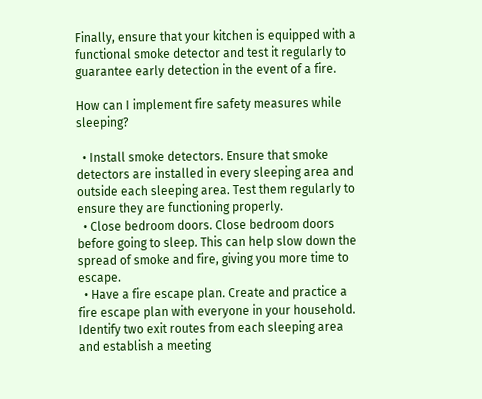Finally, ensure that your kitchen is equipped with a functional smoke detector and test it regularly to guarantee early detection in the event of a fire.

How can I implement fire safety measures while sleeping?

  • Install smoke detectors. Ensure that smoke detectors are installed in every sleeping area and outside each sleeping area. Test them regularly to ensure they are functioning properly.
  • Close bedroom doors. Close bedroom doors before going to sleep. This can help slow down the spread of smoke and fire, giving you more time to escape.
  • Have a fire escape plan. Create and practice a fire escape plan with everyone in your household. Identify two exit routes from each sleeping area and establish a meeting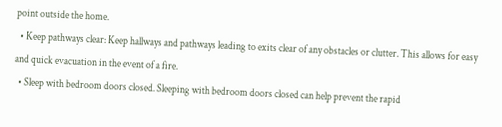point outside the home.
  • Keep pathways clear: Keep hallways and pathways leading to exits clear of any obstacles or clutter. This allows for easy and quick evacuation in the event of a fire.
  • Sleep with bedroom doors closed. Sleeping with bedroom doors closed can help prevent the rapid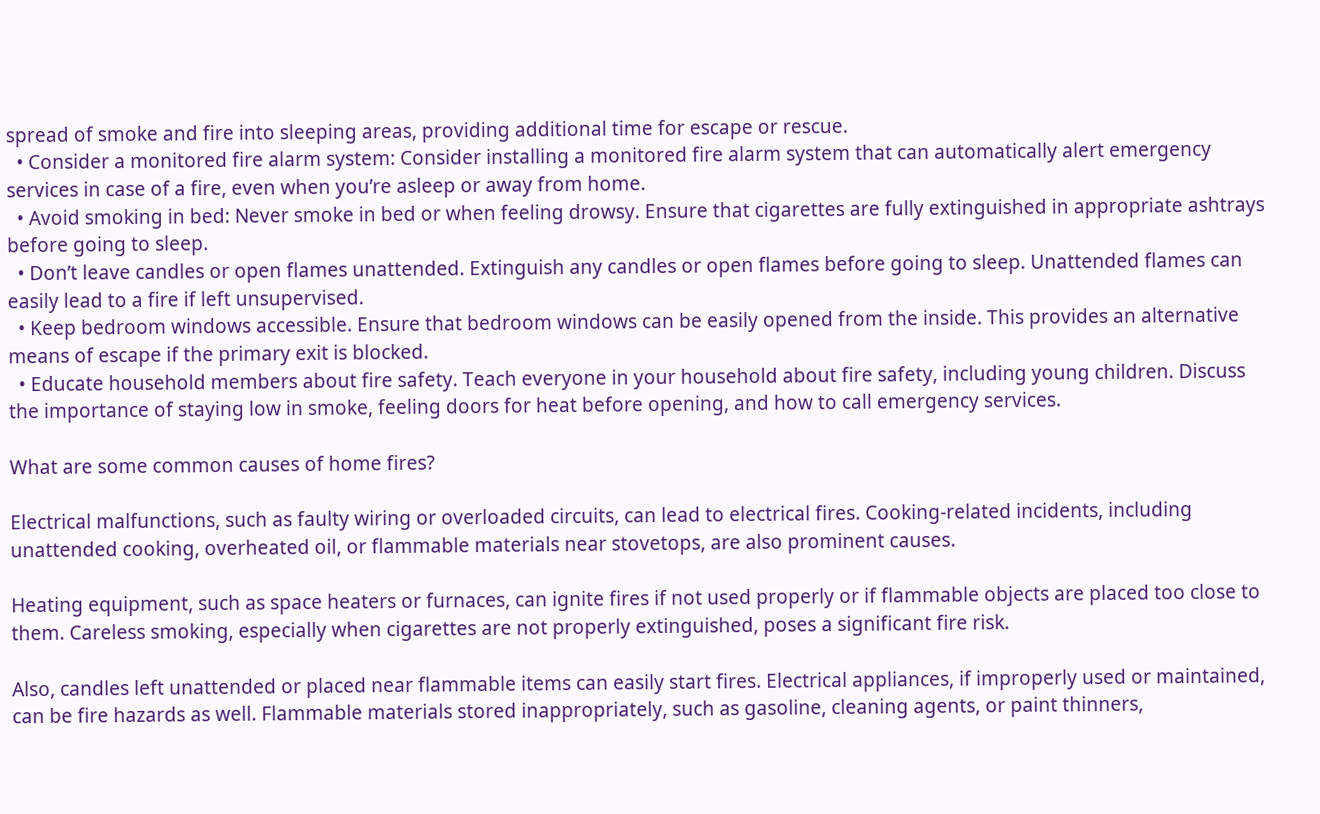spread of smoke and fire into sleeping areas, providing additional time for escape or rescue.
  • Consider a monitored fire alarm system: Consider installing a monitored fire alarm system that can automatically alert emergency services in case of a fire, even when you’re asleep or away from home.
  • Avoid smoking in bed: Never smoke in bed or when feeling drowsy. Ensure that cigarettes are fully extinguished in appropriate ashtrays before going to sleep.
  • Don’t leave candles or open flames unattended. Extinguish any candles or open flames before going to sleep. Unattended flames can easily lead to a fire if left unsupervised.
  • Keep bedroom windows accessible. Ensure that bedroom windows can be easily opened from the inside. This provides an alternative means of escape if the primary exit is blocked.
  • Educate household members about fire safety. Teach everyone in your household about fire safety, including young children. Discuss the importance of staying low in smoke, feeling doors for heat before opening, and how to call emergency services.

What are some common causes of home fires?

Electrical malfunctions, such as faulty wiring or overloaded circuits, can lead to electrical fires. Cooking-related incidents, including unattended cooking, overheated oil, or flammable materials near stovetops, are also prominent causes.

Heating equipment, such as space heaters or furnaces, can ignite fires if not used properly or if flammable objects are placed too close to them. Careless smoking, especially when cigarettes are not properly extinguished, poses a significant fire risk.

Also, candles left unattended or placed near flammable items can easily start fires. Electrical appliances, if improperly used or maintained, can be fire hazards as well. Flammable materials stored inappropriately, such as gasoline, cleaning agents, or paint thinners,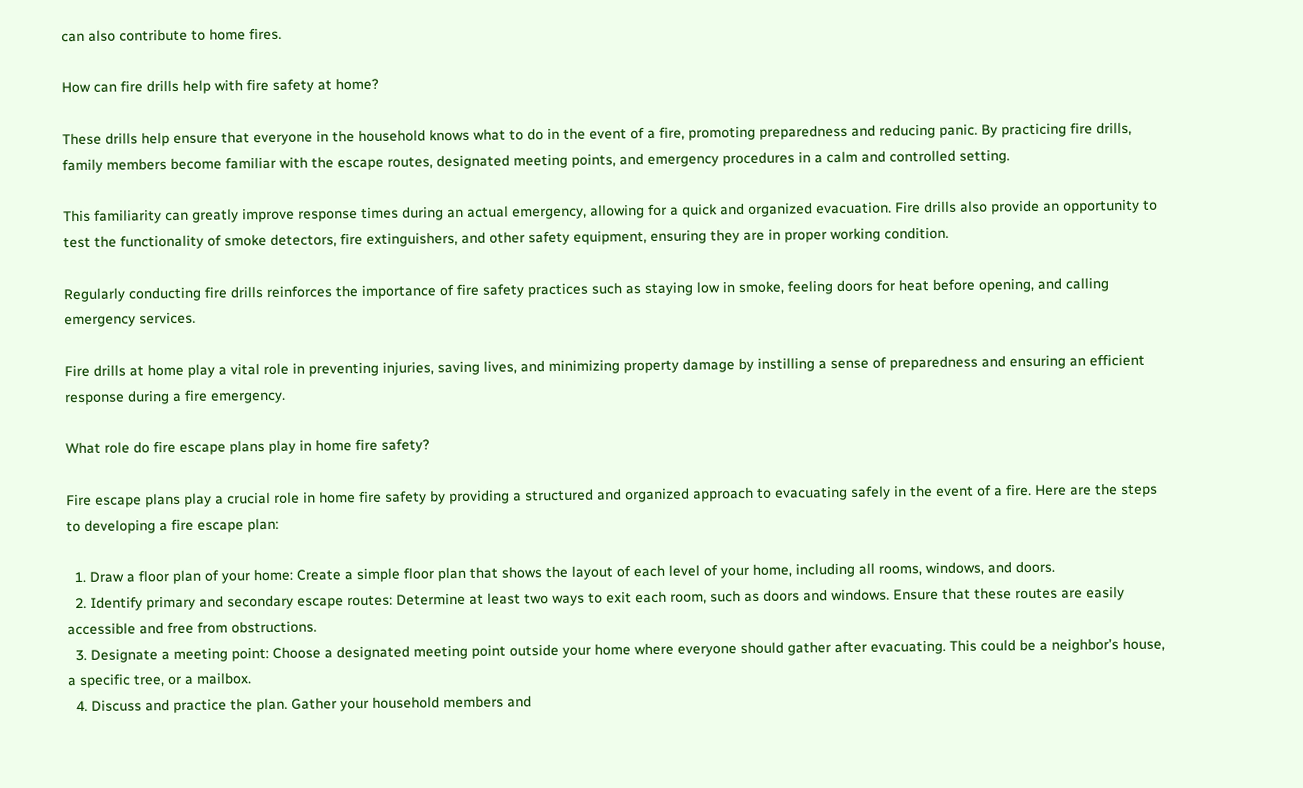can also contribute to home fires.

How can fire drills help with fire safety at home?

These drills help ensure that everyone in the household knows what to do in the event of a fire, promoting preparedness and reducing panic. By practicing fire drills, family members become familiar with the escape routes, designated meeting points, and emergency procedures in a calm and controlled setting.

This familiarity can greatly improve response times during an actual emergency, allowing for a quick and organized evacuation. Fire drills also provide an opportunity to test the functionality of smoke detectors, fire extinguishers, and other safety equipment, ensuring they are in proper working condition.

Regularly conducting fire drills reinforces the importance of fire safety practices such as staying low in smoke, feeling doors for heat before opening, and calling emergency services.

Fire drills at home play a vital role in preventing injuries, saving lives, and minimizing property damage by instilling a sense of preparedness and ensuring an efficient response during a fire emergency.

What role do fire escape plans play in home fire safety?

Fire escape plans play a crucial role in home fire safety by providing a structured and organized approach to evacuating safely in the event of a fire. Here are the steps to developing a fire escape plan:

  1. Draw a floor plan of your home: Create a simple floor plan that shows the layout of each level of your home, including all rooms, windows, and doors.
  2. Identify primary and secondary escape routes: Determine at least two ways to exit each room, such as doors and windows. Ensure that these routes are easily accessible and free from obstructions.
  3. Designate a meeting point: Choose a designated meeting point outside your home where everyone should gather after evacuating. This could be a neighbor’s house, a specific tree, or a mailbox.
  4. Discuss and practice the plan. Gather your household members and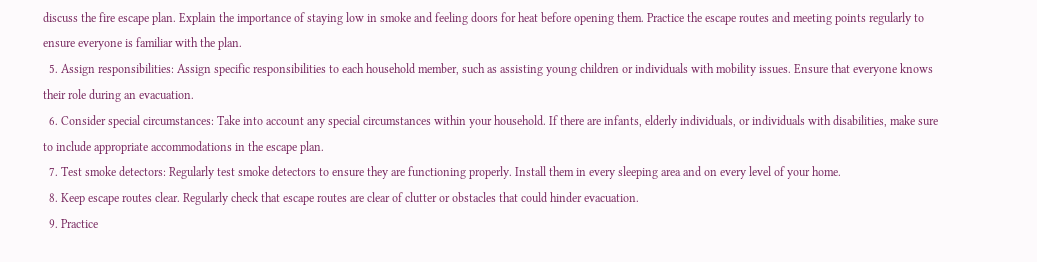discuss the fire escape plan. Explain the importance of staying low in smoke and feeling doors for heat before opening them. Practice the escape routes and meeting points regularly to ensure everyone is familiar with the plan.
  5. Assign responsibilities: Assign specific responsibilities to each household member, such as assisting young children or individuals with mobility issues. Ensure that everyone knows their role during an evacuation.
  6. Consider special circumstances: Take into account any special circumstances within your household. If there are infants, elderly individuals, or individuals with disabilities, make sure to include appropriate accommodations in the escape plan.
  7. Test smoke detectors: Regularly test smoke detectors to ensure they are functioning properly. Install them in every sleeping area and on every level of your home.
  8. Keep escape routes clear. Regularly check that escape routes are clear of clutter or obstacles that could hinder evacuation.
  9. Practice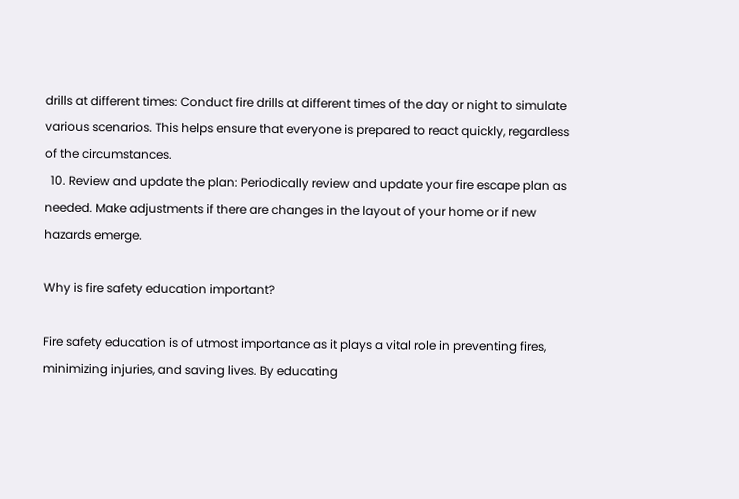drills at different times: Conduct fire drills at different times of the day or night to simulate various scenarios. This helps ensure that everyone is prepared to react quickly, regardless of the circumstances.
  10. Review and update the plan: Periodically review and update your fire escape plan as needed. Make adjustments if there are changes in the layout of your home or if new hazards emerge.

Why is fire safety education important?

Fire safety education is of utmost importance as it plays a vital role in preventing fires, minimizing injuries, and saving lives. By educating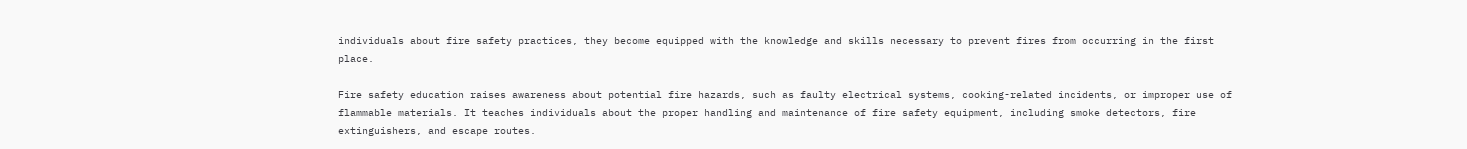individuals about fire safety practices, they become equipped with the knowledge and skills necessary to prevent fires from occurring in the first place.

Fire safety education raises awareness about potential fire hazards, such as faulty electrical systems, cooking-related incidents, or improper use of flammable materials. It teaches individuals about the proper handling and maintenance of fire safety equipment, including smoke detectors, fire extinguishers, and escape routes.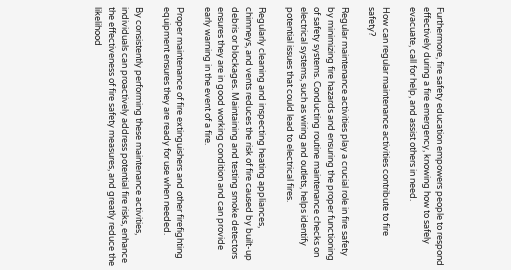Furthermore, fire safety education empowers people to respond effectively during a fire emergency, knowing how to safely evacuate, call for help, and assist others in need.

How can regular maintenance activities contribute to fire safety?

Regular maintenance activities play a crucial role in fire safety by minimizing fire hazards and ensuring the proper functioning of safety systems. Conducting routine maintenance checks on electrical systems, such as wiring and outlets, helps identify potential issues that could lead to electrical fires.

Regularly cleaning and inspecting heating appliances, chimneys, and vents reduces the risk of fire caused by built-up debris or blockages. Maintaining and testing smoke detectors ensures they are in good working condition and can provide early warning in the event of a fire.

Proper maintenance of fire extinguishers and other firefighting equipment ensures they are ready for use when needed.

By consistently performing these maintenance activities, individuals can proactively address potential fire risks, enhance the effectiveness of fire safety measures, and greatly reduce the likelihood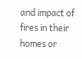and impact of fires in their homes or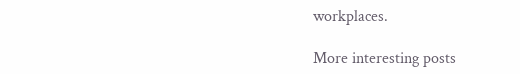workplaces.

More interesting posts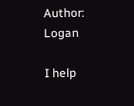Author: Logan

I help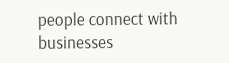people connect with businesses